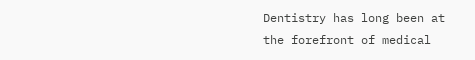Dentistry has long been at the forefront of medical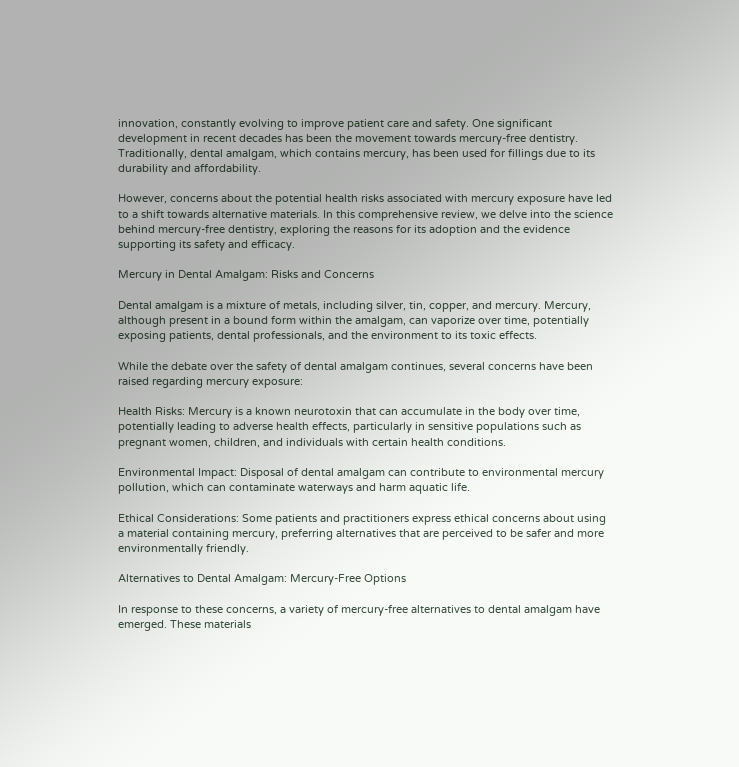innovation, constantly evolving to improve patient care and safety. One significant development in recent decades has been the movement towards mercury-free dentistry. Traditionally, dental amalgam, which contains mercury, has been used for fillings due to its durability and affordability.

However, concerns about the potential health risks associated with mercury exposure have led to a shift towards alternative materials. In this comprehensive review, we delve into the science behind mercury-free dentistry, exploring the reasons for its adoption and the evidence supporting its safety and efficacy.

Mercury in Dental Amalgam: Risks and Concerns

Dental amalgam is a mixture of metals, including silver, tin, copper, and mercury. Mercury, although present in a bound form within the amalgam, can vaporize over time, potentially exposing patients, dental professionals, and the environment to its toxic effects.

While the debate over the safety of dental amalgam continues, several concerns have been raised regarding mercury exposure:

Health Risks: Mercury is a known neurotoxin that can accumulate in the body over time, potentially leading to adverse health effects, particularly in sensitive populations such as pregnant women, children, and individuals with certain health conditions.

Environmental Impact: Disposal of dental amalgam can contribute to environmental mercury pollution, which can contaminate waterways and harm aquatic life.

Ethical Considerations: Some patients and practitioners express ethical concerns about using a material containing mercury, preferring alternatives that are perceived to be safer and more environmentally friendly.

Alternatives to Dental Amalgam: Mercury-Free Options

In response to these concerns, a variety of mercury-free alternatives to dental amalgam have emerged. These materials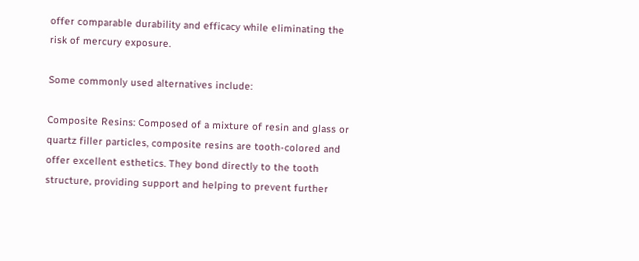offer comparable durability and efficacy while eliminating the risk of mercury exposure.

Some commonly used alternatives include:

Composite Resins: Composed of a mixture of resin and glass or quartz filler particles, composite resins are tooth-colored and offer excellent esthetics. They bond directly to the tooth structure, providing support and helping to prevent further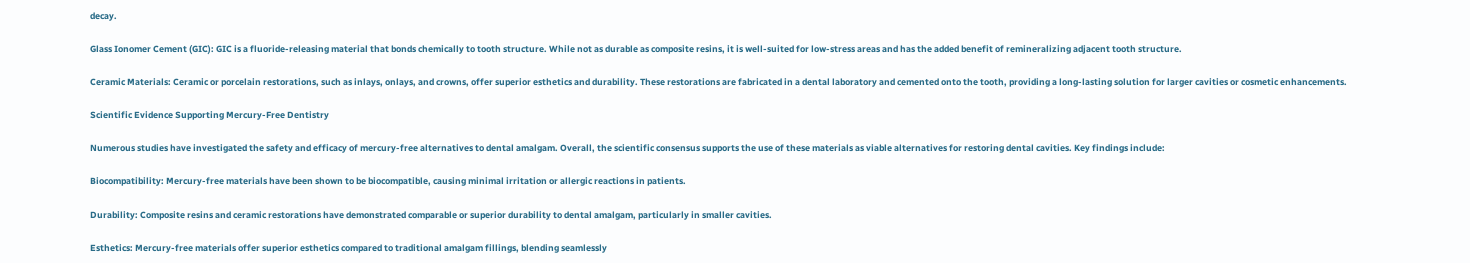decay.

Glass Ionomer Cement (GIC): GIC is a fluoride-releasing material that bonds chemically to tooth structure. While not as durable as composite resins, it is well-suited for low-stress areas and has the added benefit of remineralizing adjacent tooth structure.

Ceramic Materials: Ceramic or porcelain restorations, such as inlays, onlays, and crowns, offer superior esthetics and durability. These restorations are fabricated in a dental laboratory and cemented onto the tooth, providing a long-lasting solution for larger cavities or cosmetic enhancements.

Scientific Evidence Supporting Mercury-Free Dentistry

Numerous studies have investigated the safety and efficacy of mercury-free alternatives to dental amalgam. Overall, the scientific consensus supports the use of these materials as viable alternatives for restoring dental cavities. Key findings include:

Biocompatibility: Mercury-free materials have been shown to be biocompatible, causing minimal irritation or allergic reactions in patients.

Durability: Composite resins and ceramic restorations have demonstrated comparable or superior durability to dental amalgam, particularly in smaller cavities.

Esthetics: Mercury-free materials offer superior esthetics compared to traditional amalgam fillings, blending seamlessly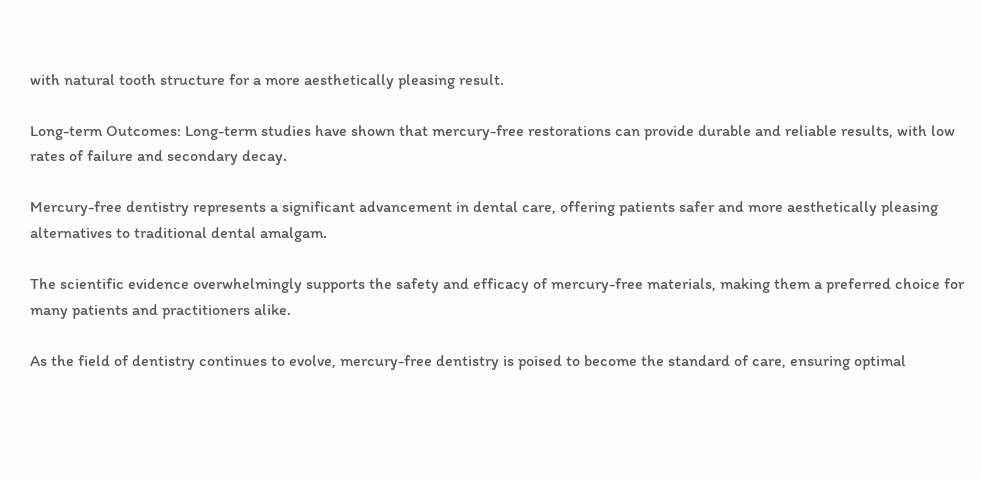with natural tooth structure for a more aesthetically pleasing result.

Long-term Outcomes: Long-term studies have shown that mercury-free restorations can provide durable and reliable results, with low rates of failure and secondary decay.

Mercury-free dentistry represents a significant advancement in dental care, offering patients safer and more aesthetically pleasing alternatives to traditional dental amalgam.

The scientific evidence overwhelmingly supports the safety and efficacy of mercury-free materials, making them a preferred choice for many patients and practitioners alike.

As the field of dentistry continues to evolve, mercury-free dentistry is poised to become the standard of care, ensuring optimal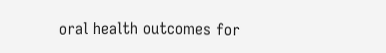oral health outcomes for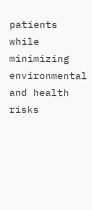patients while minimizing environmental and health risks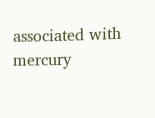associated with mercury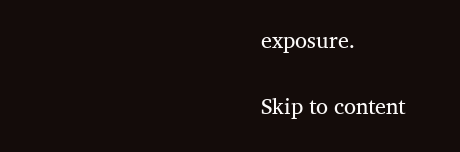exposure.

Skip to content